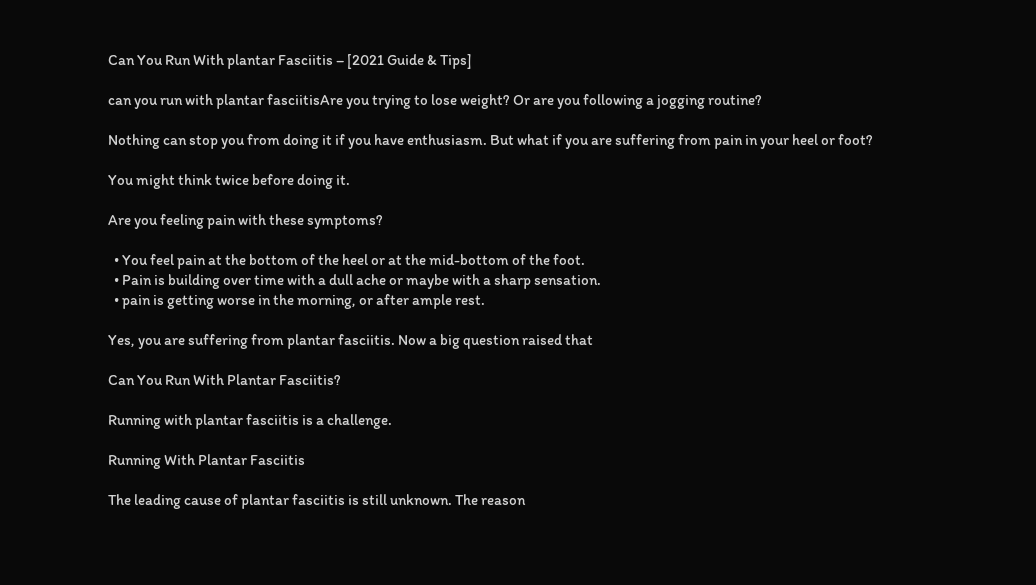Can You Run With plantar Fasciitis – [2021 Guide & Tips]

can you run with plantar fasciitisAre you trying to lose weight? Or are you following a jogging routine?

Nothing can stop you from doing it if you have enthusiasm. But what if you are suffering from pain in your heel or foot?

You might think twice before doing it.

Are you feeling pain with these symptoms?

  • You feel pain at the bottom of the heel or at the mid-bottom of the foot.
  • Pain is building over time with a dull ache or maybe with a sharp sensation.
  • pain is getting worse in the morning, or after ample rest.

Yes, you are suffering from plantar fasciitis. Now a big question raised that

Can You Run With Plantar Fasciitis?

Running with plantar fasciitis is a challenge.

Running With Plantar Fasciitis

The leading cause of plantar fasciitis is still unknown. The reason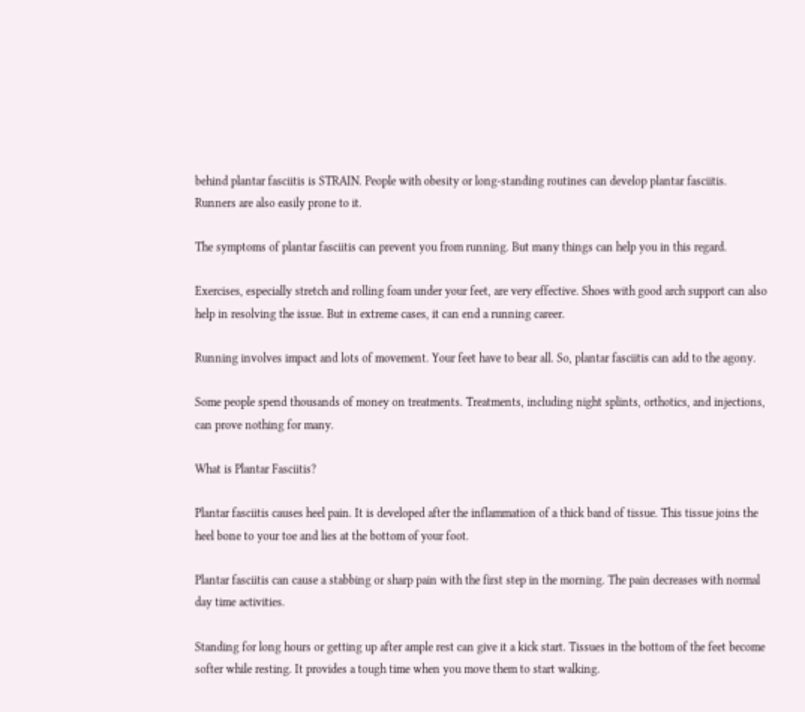behind plantar fasciitis is STRAIN. People with obesity or long-standing routines can develop plantar fasciitis. Runners are also easily prone to it.

The symptoms of plantar fasciitis can prevent you from running. But many things can help you in this regard.

Exercises, especially stretch and rolling foam under your feet, are very effective. Shoes with good arch support can also help in resolving the issue. But in extreme cases, it can end a running career.

Running involves impact and lots of movement. Your feet have to bear all. So, plantar fasciitis can add to the agony.

Some people spend thousands of money on treatments. Treatments, including night splints, orthotics, and injections, can prove nothing for many.

What is Plantar Fasciitis?

Plantar fasciitis causes heel pain. It is developed after the inflammation of a thick band of tissue. This tissue joins the heel bone to your toe and lies at the bottom of your foot.

Plantar fasciitis can cause a stabbing or sharp pain with the first step in the morning. The pain decreases with normal day time activities.

Standing for long hours or getting up after ample rest can give it a kick start. Tissues in the bottom of the feet become softer while resting. It provides a tough time when you move them to start walking.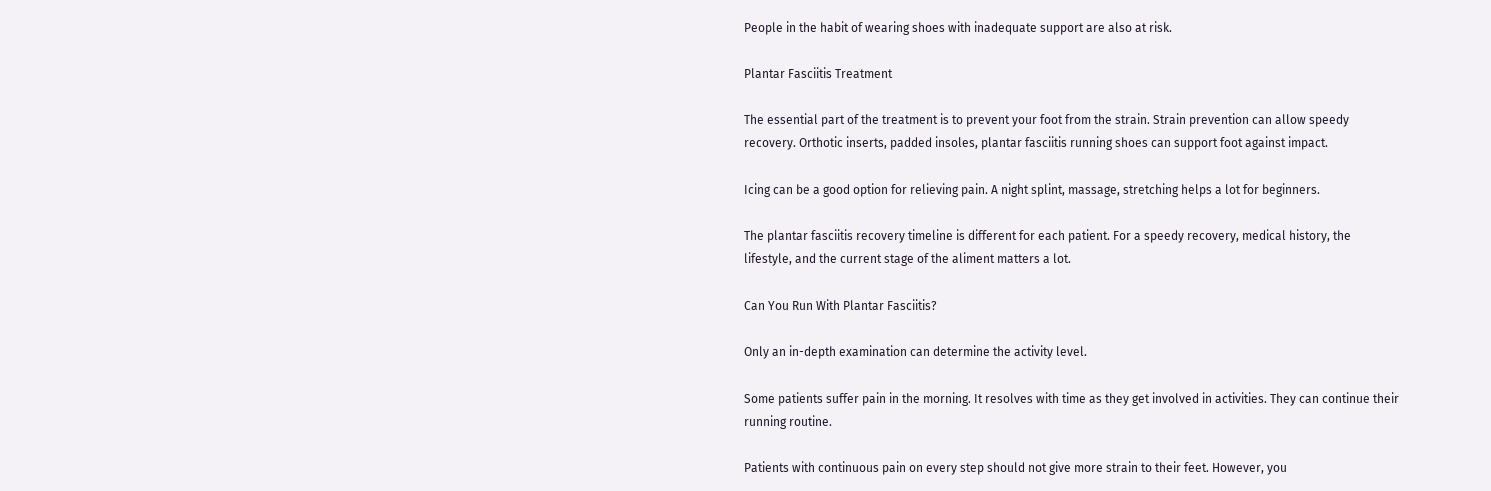People in the habit of wearing shoes with inadequate support are also at risk.

Plantar Fasciitis Treatment

The essential part of the treatment is to prevent your foot from the strain. Strain prevention can allow speedy recovery. Orthotic inserts, padded insoles, plantar fasciitis running shoes can support foot against impact.

Icing can be a good option for relieving pain. A night splint, massage, stretching helps a lot for beginners.

The plantar fasciitis recovery timeline is different for each patient. For a speedy recovery, medical history, the lifestyle, and the current stage of the aliment matters a lot.

Can You Run With Plantar Fasciitis?

Only an in-depth examination can determine the activity level.

Some patients suffer pain in the morning. It resolves with time as they get involved in activities. They can continue their running routine.

Patients with continuous pain on every step should not give more strain to their feet. However, you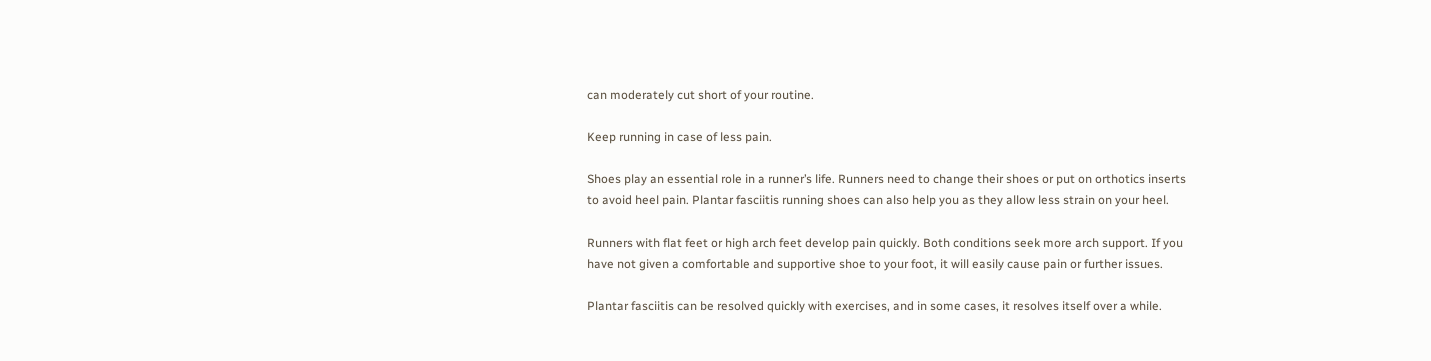can moderately cut short of your routine.

Keep running in case of less pain.

Shoes play an essential role in a runner’s life. Runners need to change their shoes or put on orthotics inserts to avoid heel pain. Plantar fasciitis running shoes can also help you as they allow less strain on your heel.

Runners with flat feet or high arch feet develop pain quickly. Both conditions seek more arch support. If you have not given a comfortable and supportive shoe to your foot, it will easily cause pain or further issues.

Plantar fasciitis can be resolved quickly with exercises, and in some cases, it resolves itself over a while.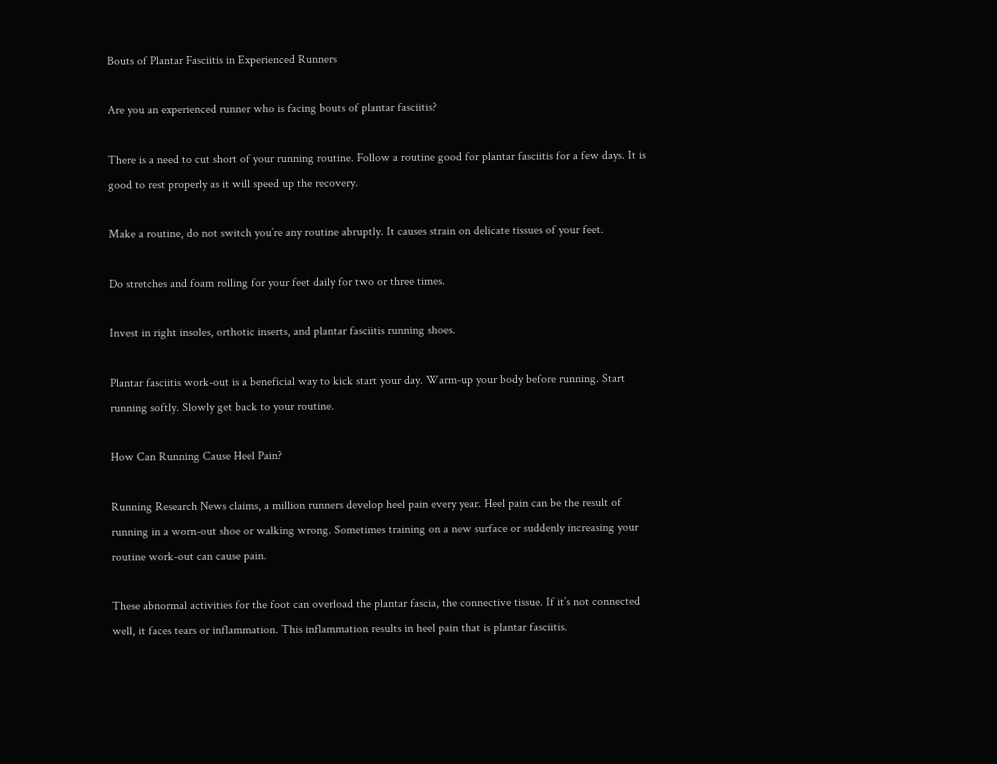Bouts of Plantar Fasciitis in Experienced Runners

Are you an experienced runner who is facing bouts of plantar fasciitis?

There is a need to cut short of your running routine. Follow a routine good for plantar fasciitis for a few days. It is good to rest properly as it will speed up the recovery.

Make a routine, do not switch you’re any routine abruptly. It causes strain on delicate tissues of your feet.

Do stretches and foam rolling for your feet daily for two or three times.

Invest in right insoles, orthotic inserts, and plantar fasciitis running shoes.

Plantar fasciitis work-out is a beneficial way to kick start your day. Warm-up your body before running. Start running softly. Slowly get back to your routine.

How Can Running Cause Heel Pain?

Running Research News claims, a million runners develop heel pain every year. Heel pain can be the result of running in a worn-out shoe or walking wrong. Sometimes training on a new surface or suddenly increasing your routine work-out can cause pain.

These abnormal activities for the foot can overload the plantar fascia, the connective tissue. If it’s not connected well, it faces tears or inflammation. This inflammation results in heel pain that is plantar fasciitis.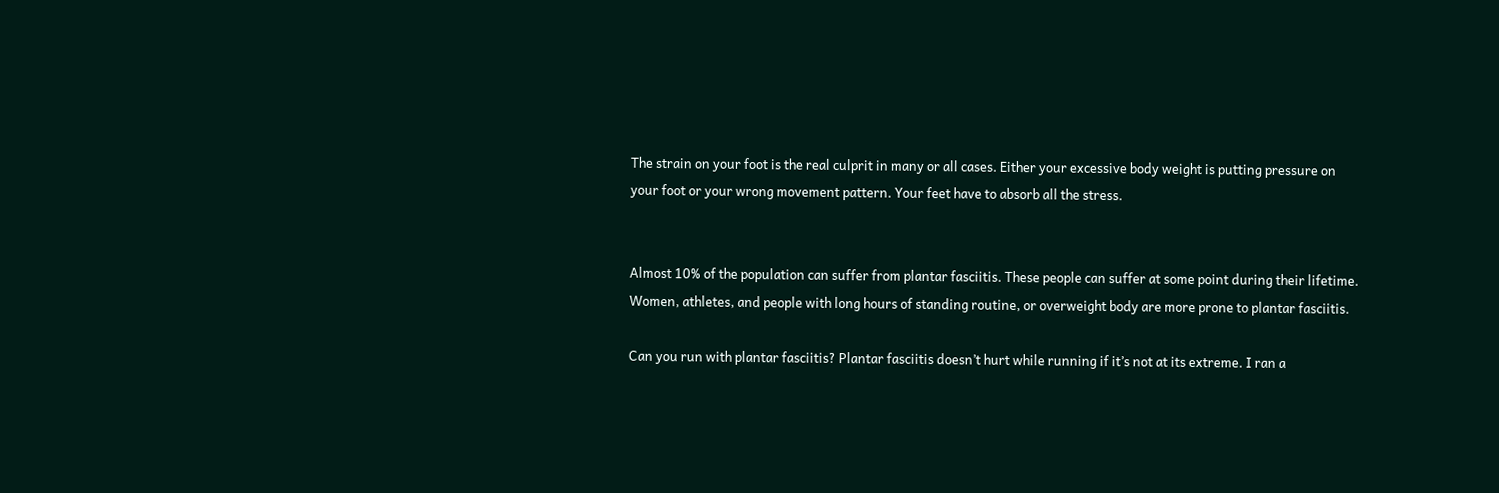The strain on your foot is the real culprit in many or all cases. Either your excessive body weight is putting pressure on your foot or your wrong movement pattern. Your feet have to absorb all the stress.


Almost 10% of the population can suffer from plantar fasciitis. These people can suffer at some point during their lifetime. Women, athletes, and people with long hours of standing routine, or overweight body are more prone to plantar fasciitis.

Can you run with plantar fasciitis? Plantar fasciitis doesn’t hurt while running if it’s not at its extreme. I ran a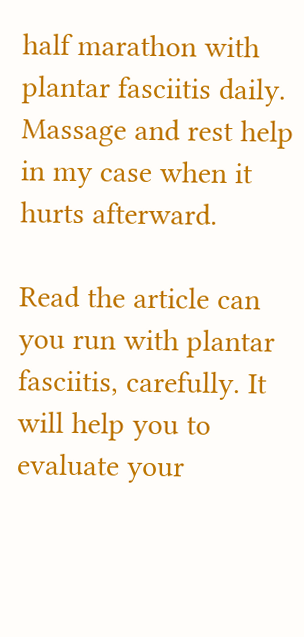half marathon with plantar fasciitis daily. Massage and rest help in my case when it hurts afterward.

Read the article can you run with plantar fasciitis, carefully. It will help you to evaluate your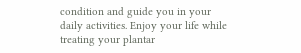condition and guide you in your daily activities. Enjoy your life while treating your plantar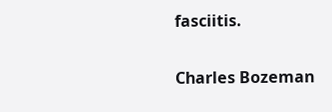fasciitis.

Charles Bozeman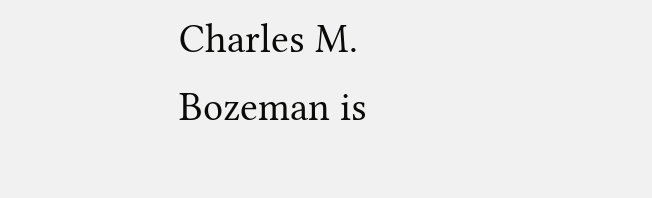Charles M. Bozeman is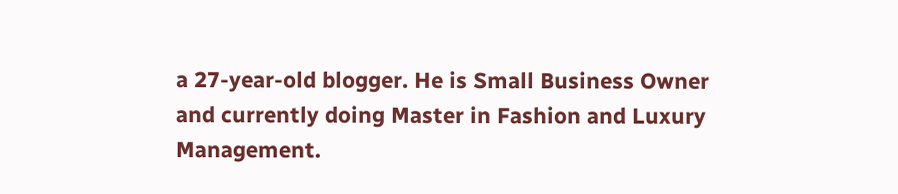a 27-year-old blogger. He is Small Business Owner and currently doing Master in Fashion and Luxury Management.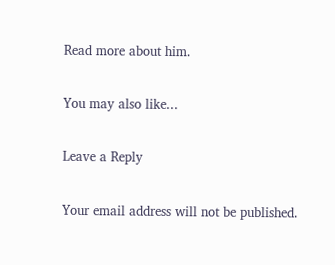Read more about him.

You may also like...

Leave a Reply

Your email address will not be published.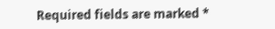Required fields are marked *